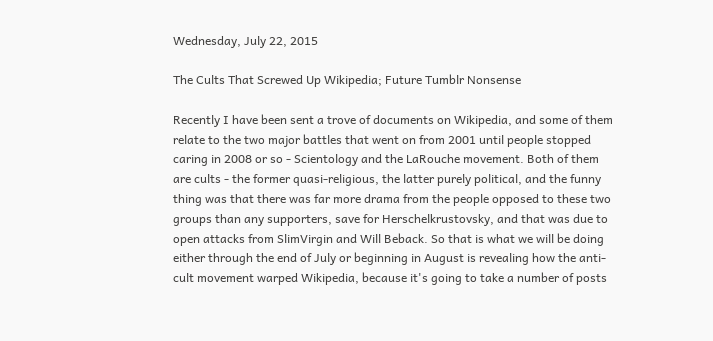Wednesday, July 22, 2015

The Cults That Screwed Up Wikipedia; Future Tumblr Nonsense

Recently I have been sent a trove of documents on Wikipedia, and some of them relate to the two major battles that went on from 2001 until people stopped caring in 2008 or so - Scientology and the LaRouche movement. Both of them are cults - the former quasi-religious, the latter purely political, and the funny thing was that there was far more drama from the people opposed to these two groups than any supporters, save for Herschelkrustovsky, and that was due to open attacks from SlimVirgin and Will Beback. So that is what we will be doing either through the end of July or beginning in August is revealing how the anti-cult movement warped Wikipedia, because it's going to take a number of posts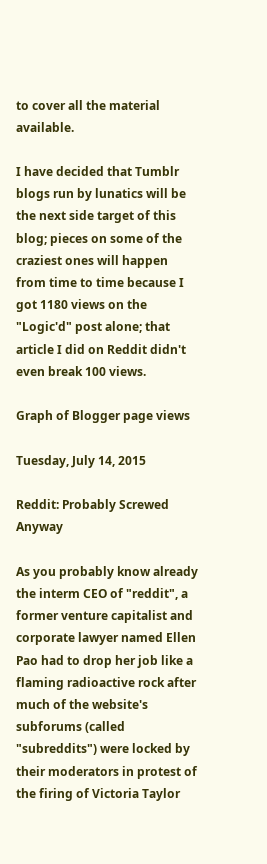to cover all the material available.

I have decided that Tumblr blogs run by lunatics will be the next side target of this blog; pieces on some of the craziest ones will happen from time to time because I got 1180 views on the "Logic'd" post alone; that article I did on Reddit didn't even break 100 views.

Graph of Blogger page views

Tuesday, July 14, 2015

Reddit: Probably Screwed Anyway

As you probably know already the interm CEO of "reddit", a former venture capitalist and corporate lawyer named Ellen Pao had to drop her job like a flaming radioactive rock after much of the website's subforums (called "subreddits") were locked by their moderators in protest of the firing of Victoria Taylor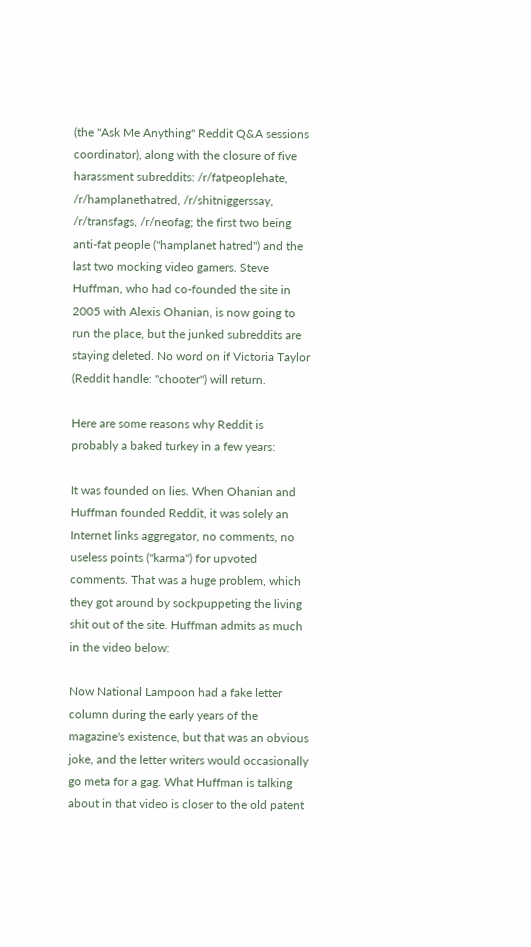(the "Ask Me Anything" Reddit Q&A sessions coordinator), along with the closure of five harassment subreddits: /r/fatpeoplehate, /r/hamplanethatred, /r/shitniggerssay, /r/transfags, /r/neofag; the first two being anti-fat people ("hamplanet hatred") and the last two mocking video gamers. Steve Huffman, who had co-founded the site in 2005 with Alexis Ohanian, is now going to run the place, but the junked subreddits are staying deleted. No word on if Victoria Taylor (Reddit handle: "chooter") will return.

Here are some reasons why Reddit is probably a baked turkey in a few years:

It was founded on lies. When Ohanian and Huffman founded Reddit, it was solely an Internet links aggregator, no comments, no useless points ("karma") for upvoted comments. That was a huge problem, which they got around by sockpuppeting the living shit out of the site. Huffman admits as much in the video below:

Now National Lampoon had a fake letter column during the early years of the magazine's existence, but that was an obvious joke, and the letter writers would occasionally go meta for a gag. What Huffman is talking about in that video is closer to the old patent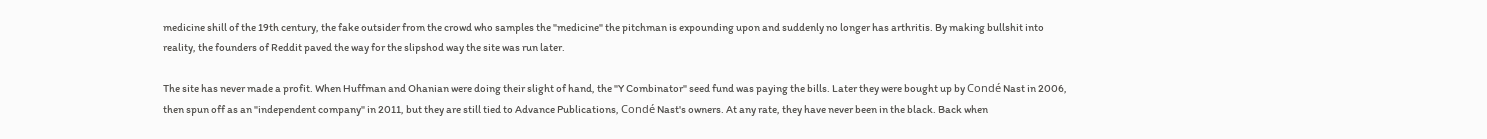medicine shill of the 19th century, the fake outsider from the crowd who samples the "medicine" the pitchman is expounding upon and suddenly no longer has arthritis. By making bullshit into reality, the founders of Reddit paved the way for the slipshod way the site was run later.

The site has never made a profit. When Huffman and Ohanian were doing their slight of hand, the "Y Combinator" seed fund was paying the bills. Later they were bought up by Condé Nast in 2006, then spun off as an "independent company" in 2011, but they are still tied to Advance Publications, Condé Nast's owners. At any rate, they have never been in the black. Back when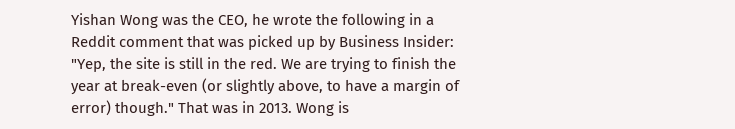Yishan Wong was the CEO, he wrote the following in a Reddit comment that was picked up by Business Insider: "Yep, the site is still in the red. We are trying to finish the year at break-even (or slightly above, to have a margin of error) though." That was in 2013. Wong is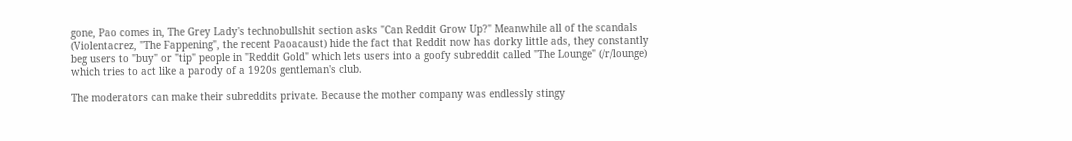gone, Pao comes in, The Grey Lady's technobullshit section asks "Can Reddit Grow Up?" Meanwhile all of the scandals (Violentacrez, "The Fappening", the recent Paoacaust) hide the fact that Reddit now has dorky little ads, they constantly beg users to "buy" or "tip" people in "Reddit Gold" which lets users into a goofy subreddit called "The Lounge" (/r/lounge) which tries to act like a parody of a 1920s gentleman's club.

The moderators can make their subreddits private. Because the mother company was endlessly stingy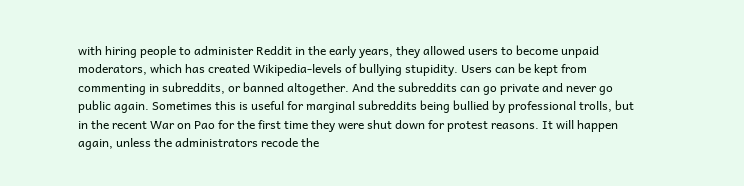with hiring people to administer Reddit in the early years, they allowed users to become unpaid moderators, which has created Wikipedia-levels of bullying stupidity. Users can be kept from commenting in subreddits, or banned altogether. And the subreddits can go private and never go public again. Sometimes this is useful for marginal subreddits being bullied by professional trolls, but in the recent War on Pao for the first time they were shut down for protest reasons. It will happen again, unless the administrators recode the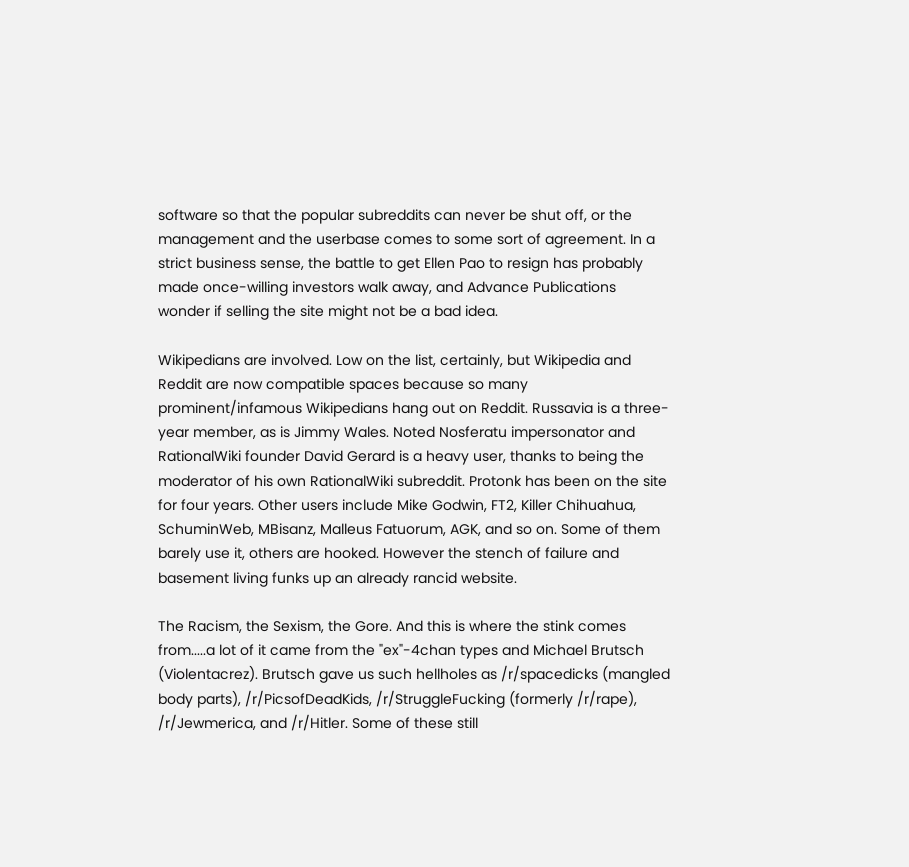software so that the popular subreddits can never be shut off, or the management and the userbase comes to some sort of agreement. In a strict business sense, the battle to get Ellen Pao to resign has probably made once-willing investors walk away, and Advance Publications wonder if selling the site might not be a bad idea.

Wikipedians are involved. Low on the list, certainly, but Wikipedia and Reddit are now compatible spaces because so many prominent/infamous Wikipedians hang out on Reddit. Russavia is a three-year member, as is Jimmy Wales. Noted Nosferatu impersonator and RationalWiki founder David Gerard is a heavy user, thanks to being the moderator of his own RationalWiki subreddit. Protonk has been on the site for four years. Other users include Mike Godwin, FT2, Killer Chihuahua, SchuminWeb, MBisanz, Malleus Fatuorum, AGK, and so on. Some of them barely use it, others are hooked. However the stench of failure and basement living funks up an already rancid website.

The Racism, the Sexism, the Gore. And this is where the stink comes from.....a lot of it came from the "ex"-4chan types and Michael Brutsch (Violentacrez). Brutsch gave us such hellholes as /r/spacedicks (mangled body parts), /r/PicsofDeadKids, /r/StruggleFucking (formerly /r/rape), /r/Jewmerica, and /r/Hitler. Some of these still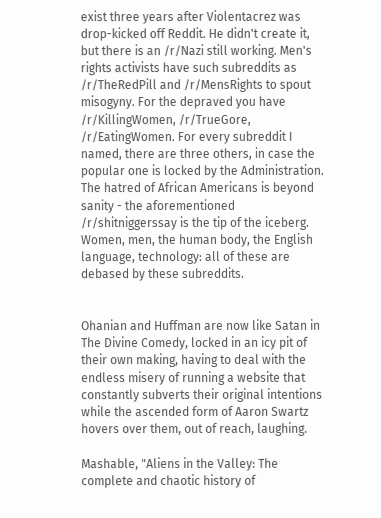exist three years after Violentacrez was drop-kicked off Reddit. He didn't create it, but there is an /r/Nazi still working. Men's rights activists have such subreddits as /r/TheRedPill and /r/MensRights to spout misogyny. For the depraved you have /r/KillingWomen, /r/TrueGore, /r/EatingWomen. For every subreddit I named, there are three others, in case the popular one is locked by the Administration. The hatred of African Americans is beyond sanity - the aforementioned /r/shitniggerssay is the tip of the iceberg. Women, men, the human body, the English language, technology: all of these are debased by these subreddits.


Ohanian and Huffman are now like Satan in The Divine Comedy, locked in an icy pit of their own making, having to deal with the endless misery of running a website that constantly subverts their original intentions while the ascended form of Aaron Swartz hovers over them, out of reach, laughing.

Mashable, "Aliens in the Valley: The complete and chaotic history of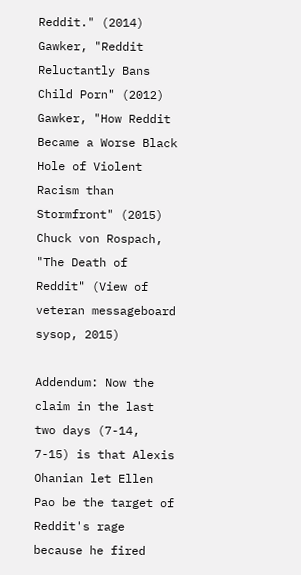Reddit." (2014)
Gawker, "Reddit Reluctantly Bans Child Porn" (2012)
Gawker, "How Reddit Became a Worse Black Hole of Violent Racism than Stormfront" (2015)
Chuck von Rospach, "The Death of Reddit" (View of veteran messageboard sysop, 2015)

Addendum: Now the claim in the last two days (7-14, 7-15) is that Alexis Ohanian let Ellen Pao be the target of Reddit's rage because he fired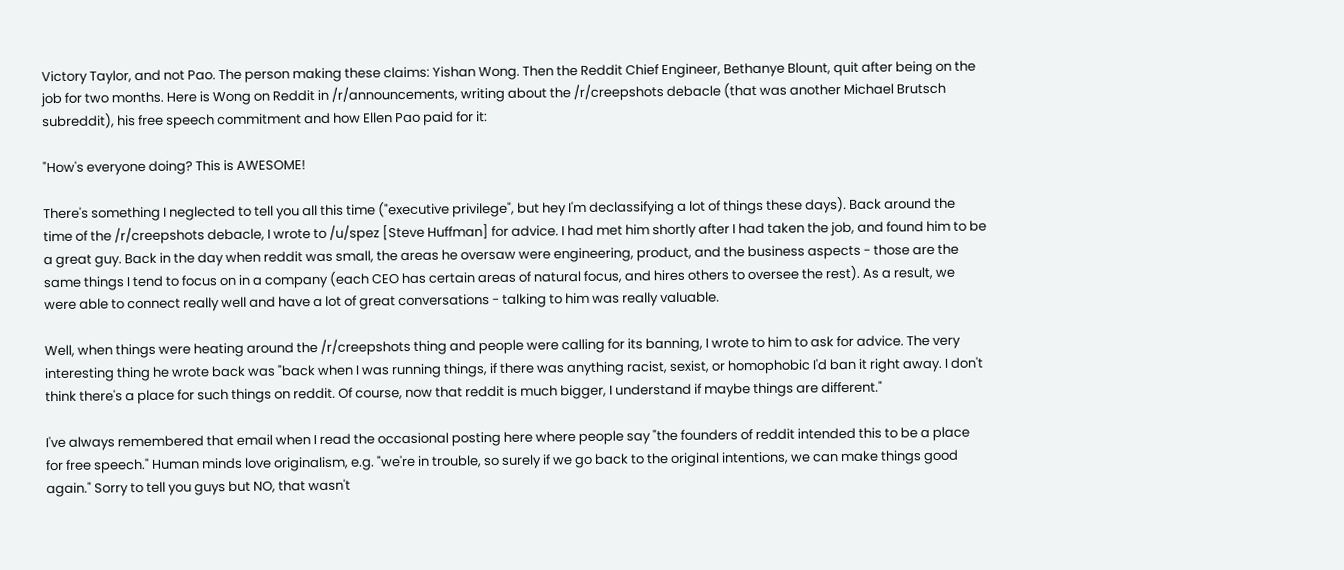Victory Taylor, and not Pao. The person making these claims: Yishan Wong. Then the Reddit Chief Engineer, Bethanye Blount, quit after being on the job for two months. Here is Wong on Reddit in /r/announcements, writing about the /r/creepshots debacle (that was another Michael Brutsch subreddit), his free speech commitment and how Ellen Pao paid for it:

"How's everyone doing? This is AWESOME!

There's something I neglected to tell you all this time ("executive privilege", but hey I'm declassifying a lot of things these days). Back around the time of the /r/creepshots debacle, I wrote to /u/spez [Steve Huffman] for advice. I had met him shortly after I had taken the job, and found him to be a great guy. Back in the day when reddit was small, the areas he oversaw were engineering, product, and the business aspects - those are the same things I tend to focus on in a company (each CEO has certain areas of natural focus, and hires others to oversee the rest). As a result, we were able to connect really well and have a lot of great conversations - talking to him was really valuable.

Well, when things were heating around the /r/creepshots thing and people were calling for its banning, I wrote to him to ask for advice. The very interesting thing he wrote back was "back when I was running things, if there was anything racist, sexist, or homophobic I'd ban it right away. I don't think there's a place for such things on reddit. Of course, now that reddit is much bigger, I understand if maybe things are different."

I've always remembered that email when I read the occasional posting here where people say "the founders of reddit intended this to be a place for free speech." Human minds love originalism, e.g. "we're in trouble, so surely if we go back to the original intentions, we can make things good again." Sorry to tell you guys but NO, that wasn't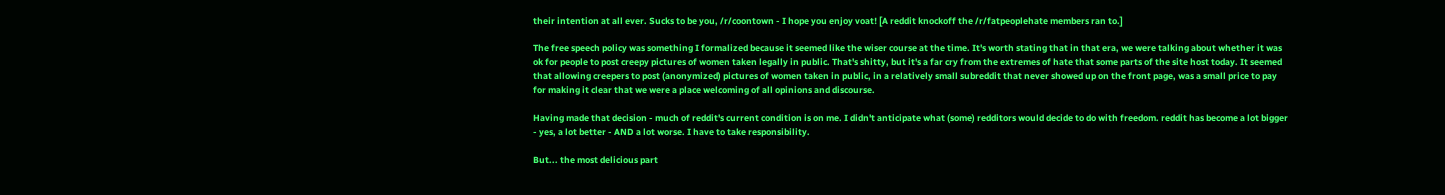their intention at all ever. Sucks to be you, /r/coontown - I hope you enjoy voat! [A reddit knockoff the /r/fatpeoplehate members ran to.]

The free speech policy was something I formalized because it seemed like the wiser course at the time. It's worth stating that in that era, we were talking about whether it was ok for people to post creepy pictures of women taken legally in public. That's shitty, but it's a far cry from the extremes of hate that some parts of the site host today. It seemed that allowing creepers to post (anonymized) pictures of women taken in public, in a relatively small subreddit that never showed up on the front page, was a small price to pay for making it clear that we were a place welcoming of all opinions and discourse.

Having made that decision - much of reddit's current condition is on me. I didn't anticipate what (some) redditors would decide to do with freedom. reddit has become a lot bigger - yes, a lot better - AND a lot worse. I have to take responsibility.

But... the most delicious part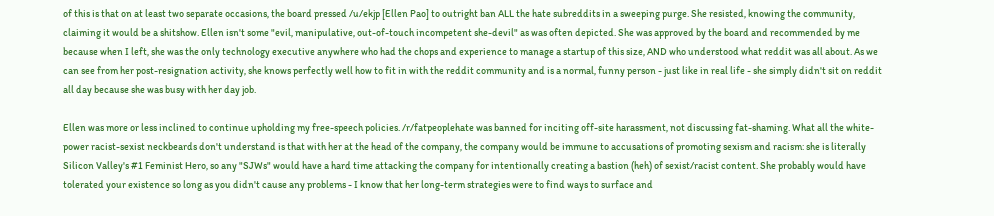of this is that on at least two separate occasions, the board pressed /u/ekjp [Ellen Pao] to outright ban ALL the hate subreddits in a sweeping purge. She resisted, knowing the community, claiming it would be a shitshow. Ellen isn't some "evil, manipulative, out-of-touch incompetent she-devil" as was often depicted. She was approved by the board and recommended by me because when I left, she was the only technology executive anywhere who had the chops and experience to manage a startup of this size, AND who understood what reddit was all about. As we can see from her post-resignation activity, she knows perfectly well how to fit in with the reddit community and is a normal, funny person - just like in real life - she simply didn't sit on reddit all day because she was busy with her day job.

Ellen was more or less inclined to continue upholding my free-speech policies. /r/fatpeoplehate was banned for inciting off-site harassment, not discussing fat-shaming. What all the white-power racist-sexist neckbeards don't understand is that with her at the head of the company, the company would be immune to accusations of promoting sexism and racism: she is literally Silicon Valley's #1 Feminist Hero, so any "SJWs" would have a hard time attacking the company for intentionally creating a bastion (heh) of sexist/racist content. She probably would have tolerated your existence so long as you didn't cause any problems - I know that her long-term strategies were to find ways to surface and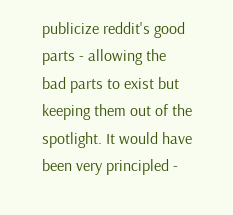publicize reddit's good parts - allowing the bad parts to exist but keeping them out of the spotlight. It would have been very principled -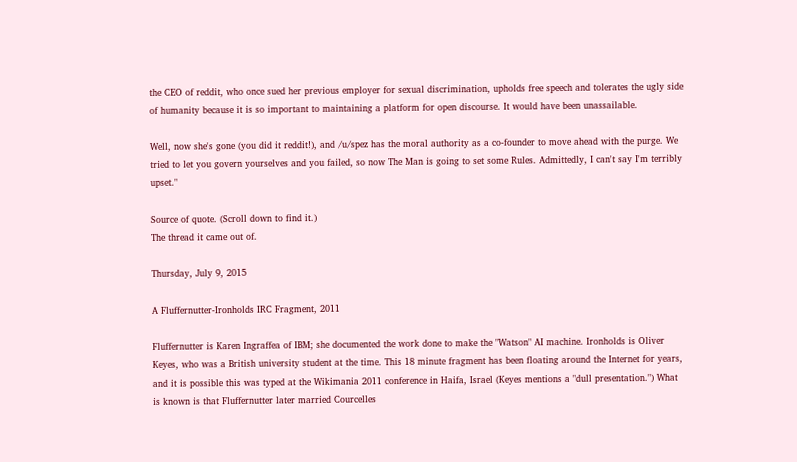the CEO of reddit, who once sued her previous employer for sexual discrimination, upholds free speech and tolerates the ugly side of humanity because it is so important to maintaining a platform for open discourse. It would have been unassailable.

Well, now she's gone (you did it reddit!), and /u/spez has the moral authority as a co-founder to move ahead with the purge. We tried to let you govern yourselves and you failed, so now The Man is going to set some Rules. Admittedly, I can't say I'm terribly upset."

Source of quote. (Scroll down to find it.)
The thread it came out of.

Thursday, July 9, 2015

A Fluffernutter-Ironholds IRC Fragment, 2011

Fluffernutter is Karen Ingraffea of IBM; she documented the work done to make the "Watson" AI machine. Ironholds is Oliver Keyes, who was a British university student at the time. This 18 minute fragment has been floating around the Internet for years, and it is possible this was typed at the Wikimania 2011 conference in Haifa, Israel (Keyes mentions a "dull presentation.") What is known is that Fluffernutter later married Courcelles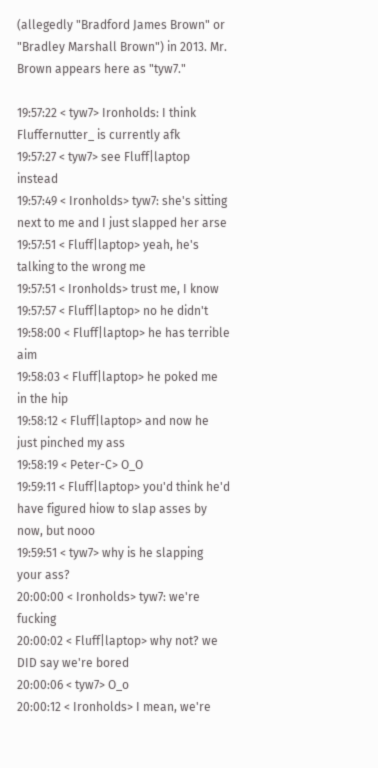(allegedly "Bradford James Brown" or "Bradley Marshall Brown") in 2013. Mr. Brown appears here as "tyw7."

19:57:22 < tyw7> Ironholds: I think Fluffernutter_ is currently afk
19:57:27 < tyw7> see Fluff|laptop instead
19:57:49 < Ironholds> tyw7: she's sitting next to me and I just slapped her arse
19:57:51 < Fluff|laptop> yeah, he's talking to the wrong me
19:57:51 < Ironholds> trust me, I know
19:57:57 < Fluff|laptop> no he didn't
19:58:00 < Fluff|laptop> he has terrible aim
19:58:03 < Fluff|laptop> he poked me in the hip
19:58:12 < Fluff|laptop> and now he just pinched my ass
19:58:19 < Peter-C> O_O
19:59:11 < Fluff|laptop> you'd think he'd have figured hiow to slap asses by now, but nooo
19:59:51 < tyw7> why is he slapping your ass?
20:00:00 < Ironholds> tyw7: we're fucking
20:00:02 < Fluff|laptop> why not? we DID say we're bored
20:00:06 < tyw7> O_o
20:00:12 < Ironholds> I mean, we're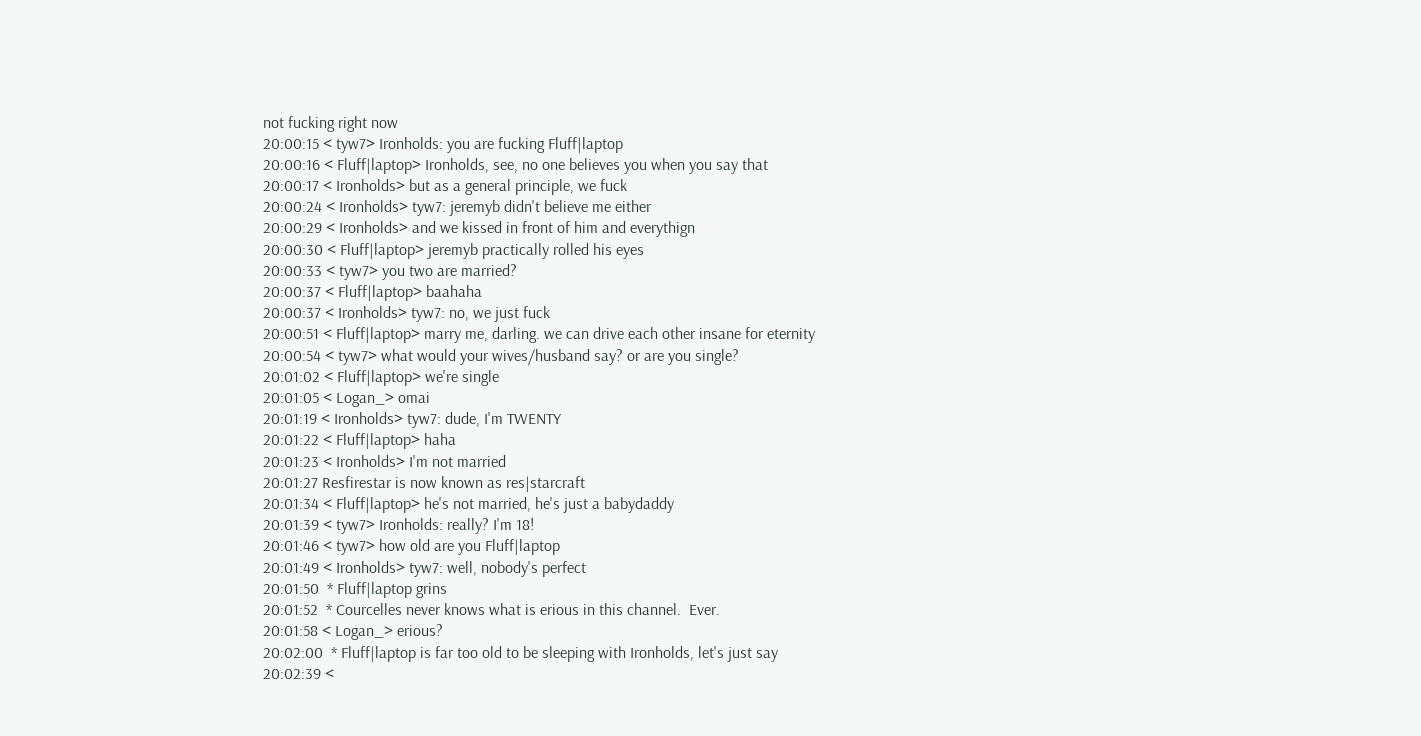not fucking right now
20:00:15 < tyw7> Ironholds: you are fucking Fluff|laptop
20:00:16 < Fluff|laptop> Ironholds, see, no one believes you when you say that
20:00:17 < Ironholds> but as a general principle, we fuck
20:00:24 < Ironholds> tyw7: jeremyb didn't believe me either
20:00:29 < Ironholds> and we kissed in front of him and everythign
20:00:30 < Fluff|laptop> jeremyb practically rolled his eyes
20:00:33 < tyw7> you two are married?
20:00:37 < Fluff|laptop> baahaha
20:00:37 < Ironholds> tyw7: no, we just fuck
20:00:51 < Fluff|laptop> marry me, darling. we can drive each other insane for eternity
20:00:54 < tyw7> what would your wives/husband say? or are you single?
20:01:02 < Fluff|laptop> we're single
20:01:05 < Logan_> omai
20:01:19 < Ironholds> tyw7: dude, I'm TWENTY
20:01:22 < Fluff|laptop> haha
20:01:23 < Ironholds> I'm not married
20:01:27 Resfirestar is now known as res|starcraft
20:01:34 < Fluff|laptop> he's not married, he's just a babydaddy
20:01:39 < tyw7> Ironholds: really? I'm 18!
20:01:46 < tyw7> how old are you Fluff|laptop
20:01:49 < Ironholds> tyw7: well, nobody's perfect
20:01:50  * Fluff|laptop grins
20:01:52  * Courcelles never knows what is erious in this channel.  Ever.
20:01:58 < Logan_> erious?
20:02:00  * Fluff|laptop is far too old to be sleeping with Ironholds, let's just say
20:02:39 <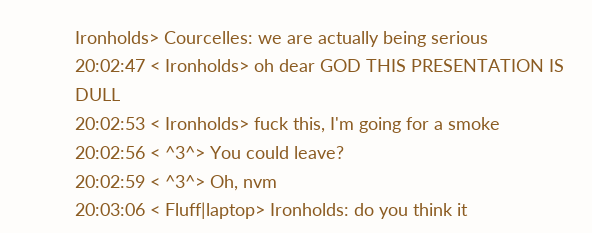Ironholds> Courcelles: we are actually being serious
20:02:47 < Ironholds> oh dear GOD THIS PRESENTATION IS DULL
20:02:53 < Ironholds> fuck this, I'm going for a smoke
20:02:56 < ^3^> You could leave?
20:02:59 < ^3^> Oh, nvm
20:03:06 < Fluff|laptop> Ironholds: do you think it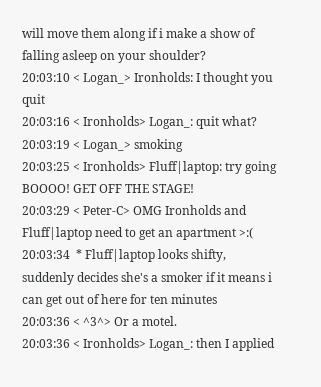will move them along if i make a show of falling asleep on your shoulder?
20:03:10 < Logan_> Ironholds: I thought you quit
20:03:16 < Ironholds> Logan_: quit what?
20:03:19 < Logan_> smoking
20:03:25 < Ironholds> Fluff|laptop: try going BOOOO! GET OFF THE STAGE!
20:03:29 < Peter-C> OMG Ironholds and Fluff|laptop need to get an apartment >:(
20:03:34  * Fluff|laptop looks shifty, suddenly decides she's a smoker if it means i can get out of here for ten minutes
20:03:36 < ^3^> Or a motel.
20:03:36 < Ironholds> Logan_: then I applied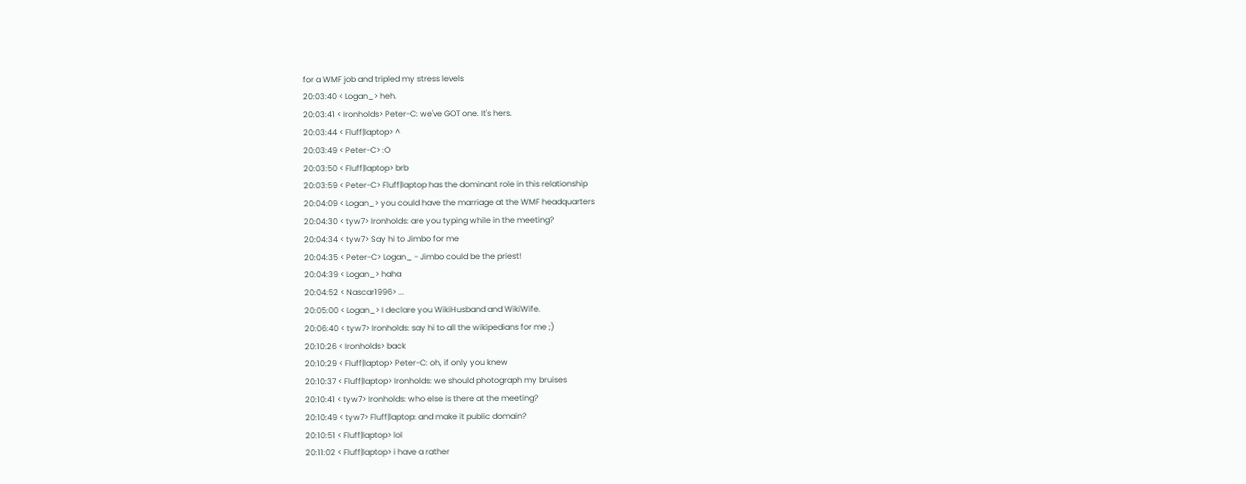for a WMF job and tripled my stress levels
20:03:40 < Logan_> heh.
20:03:41 < Ironholds> Peter-C: we've GOT one. It's hers.
20:03:44 < Fluff|laptop> ^
20:03:49 < Peter-C> :O
20:03:50 < Fluff|laptop> brb
20:03:59 < Peter-C> Fluff|laptop has the dominant role in this relationship
20:04:09 < Logan_> you could have the marriage at the WMF headquarters
20:04:30 < tyw7> Ironholds: are you typing while in the meeting?
20:04:34 < tyw7> Say hi to Jimbo for me
20:04:35 < Peter-C> Logan_ - Jimbo could be the priest!
20:04:39 < Logan_> haha
20:04:52 < Nascar1996> ...
20:05:00 < Logan_> I declare you WikiHusband and WikiWife.
20:06:40 < tyw7> Ironholds: say hi to all the wikipedians for me ;)
20:10:26 < Ironholds> back
20:10:29 < Fluff|laptop> Peter-C: oh, if only you knew
20:10:37 < Fluff|laptop> Ironholds: we should photograph my bruises
20:10:41 < tyw7> Ironholds: who else is there at the meeting?
20:10:49 < tyw7> Fluff|laptop: and make it public domain?
20:10:51 < Fluff|laptop> lol
20:11:02 < Fluff|laptop> i have a rather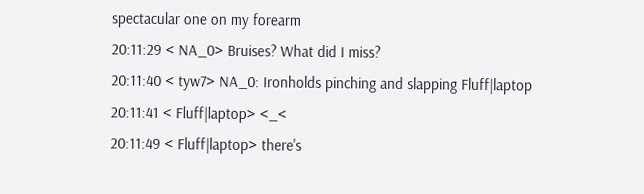spectacular one on my forearm
20:11:29 < NA_0> Bruises? What did I miss?
20:11:40 < tyw7> NA_0: Ironholds pinching and slapping Fluff|laptop
20:11:41 < Fluff|laptop> <_<
20:11:49 < Fluff|laptop> there's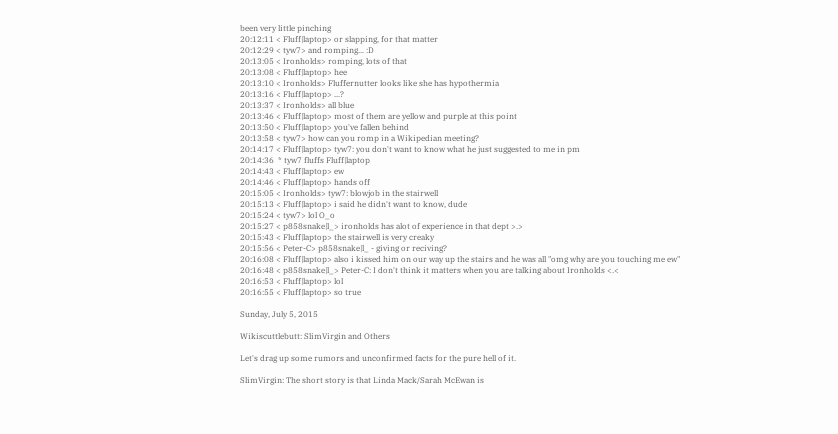been very little pinching
20:12:11 < Fluff|laptop> or slapping, for that matter
20:12:29 < tyw7> and romping... :D
20:13:05 < Ironholds> romping, lots of that
20:13:08 < Fluff|laptop> hee
20:13:10 < Ironholds> Fluffernutter looks like she has hypothermia
20:13:16 < Fluff|laptop> ...?
20:13:37 < Ironholds> all blue
20:13:46 < Fluff|laptop> most of them are yellow and purple at this point
20:13:50 < Fluff|laptop> you've fallen behind
20:13:58 < tyw7> how can you romp in a Wikipedian meeting?
20:14:17 < Fluff|laptop> tyw7: you don't want to know what he just suggested to me in pm
20:14:36  * tyw7 fluffs Fluff|laptop
20:14:43 < Fluff|laptop> ew
20:14:46 < Fluff|laptop> hands off
20:15:05 < Ironholds> tyw7: blowjob in the stairwell
20:15:13 < Fluff|laptop> i said he didn't want to know, dude
20:15:24 < tyw7> lol O_o
20:15:27 < p858snake|l_> ironholds has alot of experience in that dept >.>
20:15:43 < Fluff|laptop> the stairwell is very creaky
20:15:56 < Peter-C> p858snake|l_ - giving or reciving?
20:16:08 < Fluff|laptop> also i kissed him on our way up the stairs and he was all "omg why are you touching me ew"
20:16:48 < p858snake|l_> Peter-C: I don't think it matters when you are talking about Ironholds <.<
20:16:53 < Fluff|laptop> lol
20:16:55 < Fluff|laptop> so true

Sunday, July 5, 2015

Wikiscuttlebutt: SlimVirgin and Others

Let's drag up some rumors and unconfirmed facts for the pure hell of it.

SlimVirgin: The short story is that Linda Mack/Sarah McEwan is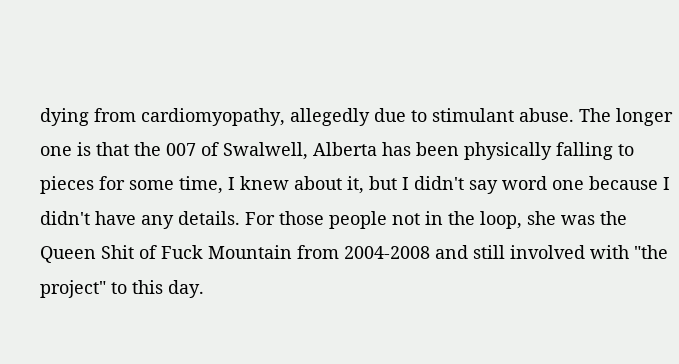dying from cardiomyopathy, allegedly due to stimulant abuse. The longer one is that the 007 of Swalwell, Alberta has been physically falling to pieces for some time, I knew about it, but I didn't say word one because I didn't have any details. For those people not in the loop, she was the Queen Shit of Fuck Mountain from 2004-2008 and still involved with "the project" to this day.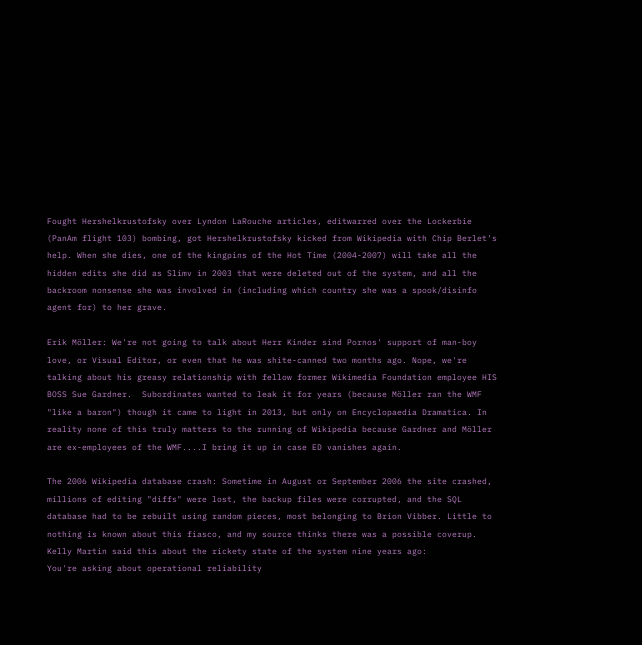Fought Hershelkrustofsky over Lyndon LaRouche articles, editwarred over the Lockerbie (PanAm flight 103) bombing, got Hershelkrustofsky kicked from Wikipedia with Chip Berlet's help. When she dies, one of the kingpins of the Hot Time (2004-2007) will take all the hidden edits she did as Slimv in 2003 that were deleted out of the system, and all the backroom nonsense she was involved in (including which country she was a spook/disinfo agent for) to her grave.

Erik Möller: We're not going to talk about Herr Kinder sind Pornos' support of man-boy love, or Visual Editor, or even that he was shite-canned two months ago. Nope, we're talking about his greasy relationship with fellow former Wikimedia Foundation employee HIS BOSS Sue Gardner.  Subordinates wanted to leak it for years (because Möller ran the WMF "like a baron") though it came to light in 2013, but only on Encyclopaedia Dramatica. In reality none of this truly matters to the running of Wikipedia because Gardner and Möller are ex-employees of the WMF....I bring it up in case ED vanishes again.

The 2006 Wikipedia database crash: Sometime in August or September 2006 the site crashed, millions of editing "diffs" were lost, the backup files were corrupted, and the SQL database had to be rebuilt using random pieces, most belonging to Brion Vibber. Little to nothing is known about this fiasco, and my source thinks there was a possible coverup. Kelly Martin said this about the rickety state of the system nine years ago:
You're asking about operational reliability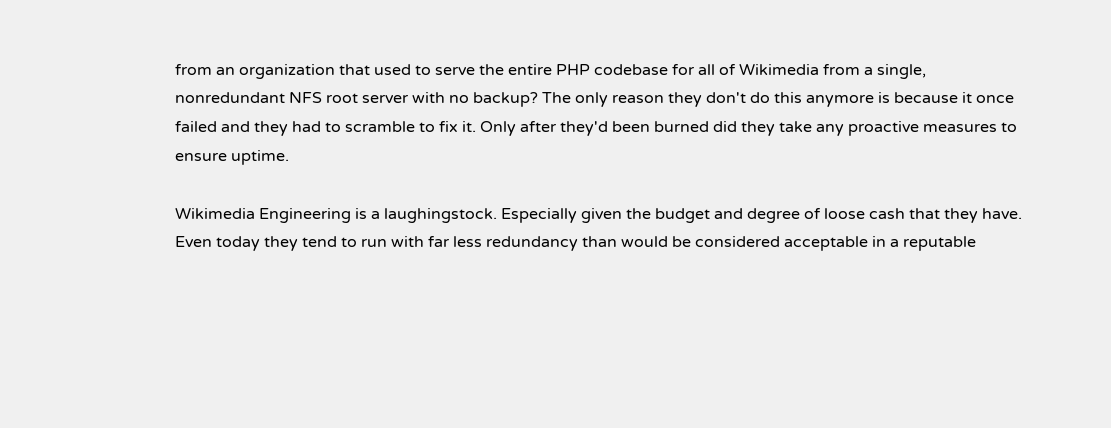from an organization that used to serve the entire PHP codebase for all of Wikimedia from a single, nonredundant NFS root server with no backup? The only reason they don't do this anymore is because it once failed and they had to scramble to fix it. Only after they'd been burned did they take any proactive measures to ensure uptime.

Wikimedia Engineering is a laughingstock. Especially given the budget and degree of loose cash that they have. Even today they tend to run with far less redundancy than would be considered acceptable in a reputable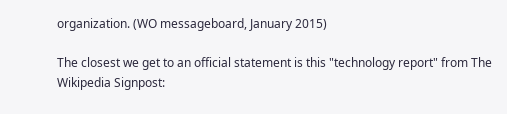organization. (WO messageboard, January 2015)

The closest we get to an official statement is this "technology report" from The Wikipedia Signpost: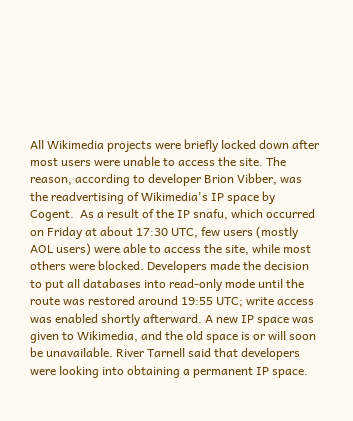All Wikimedia projects were briefly locked down after most users were unable to access the site. The reason, according to developer Brion Vibber, was the readvertising of Wikimedia's IP space by Cogent.  As a result of the IP snafu, which occurred on Friday at about 17:30 UTC, few users (mostly AOL users) were able to access the site, while most others were blocked. Developers made the decision to put all databases into read-only mode until the route was restored around 19:55 UTC; write access was enabled shortly afterward. A new IP space was given to Wikimedia, and the old space is or will soon be unavailable. River Tarnell said that developers were looking into obtaining a permanent IP space.